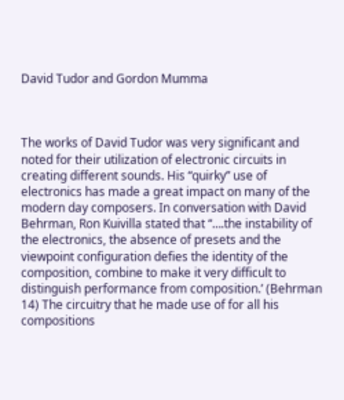David Tudor and Gordon Mumma



The works of David Tudor was very significant and noted for their utilization of electronic circuits in creating different sounds. His “quirky” use of electronics has made a great impact on many of the modern day composers. In conversation with David Behrman, Ron Kuivilla stated that “….the instability of the electronics, the absence of presets and the viewpoint configuration defies the identity of the composition, combine to make it very difficult to distinguish performance from composition.’ (Behrman 14) The circuitry that he made use of for all his compositions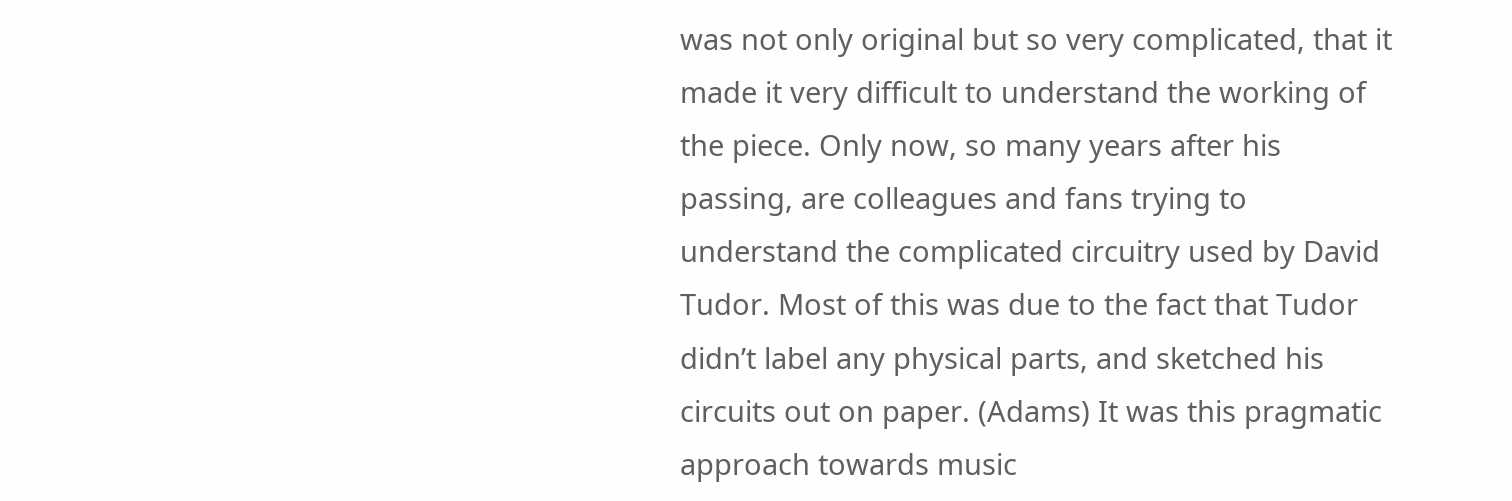was not only original but so very complicated, that it made it very difficult to understand the working of the piece. Only now, so many years after his passing, are colleagues and fans trying to understand the complicated circuitry used by David Tudor. Most of this was due to the fact that Tudor didn’t label any physical parts, and sketched his circuits out on paper. (Adams) It was this pragmatic approach towards music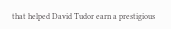that helped David Tudor earn a prestigious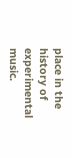place in the history of experimental music.